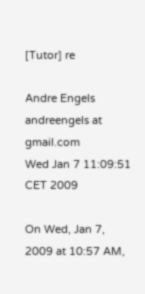[Tutor] re

Andre Engels andreengels at gmail.com
Wed Jan 7 11:09:51 CET 2009

On Wed, Jan 7, 2009 at 10:57 AM,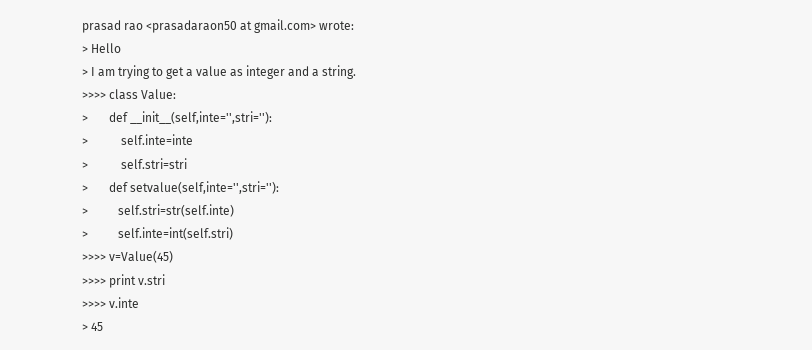prasad rao <prasadaraon50 at gmail.com> wrote:
> Hello
> I am trying to get a value as integer and a string.
>>>> class Value:
>       def __init__(self,inte='',stri=''):
>           self.inte=inte
>           self.stri=stri
>       def setvalue(self,inte='',stri=''):
>          self.stri=str(self.inte)
>          self.inte=int(self.stri)
>>>> v=Value(45)
>>>> print v.stri
>>>> v.inte
> 45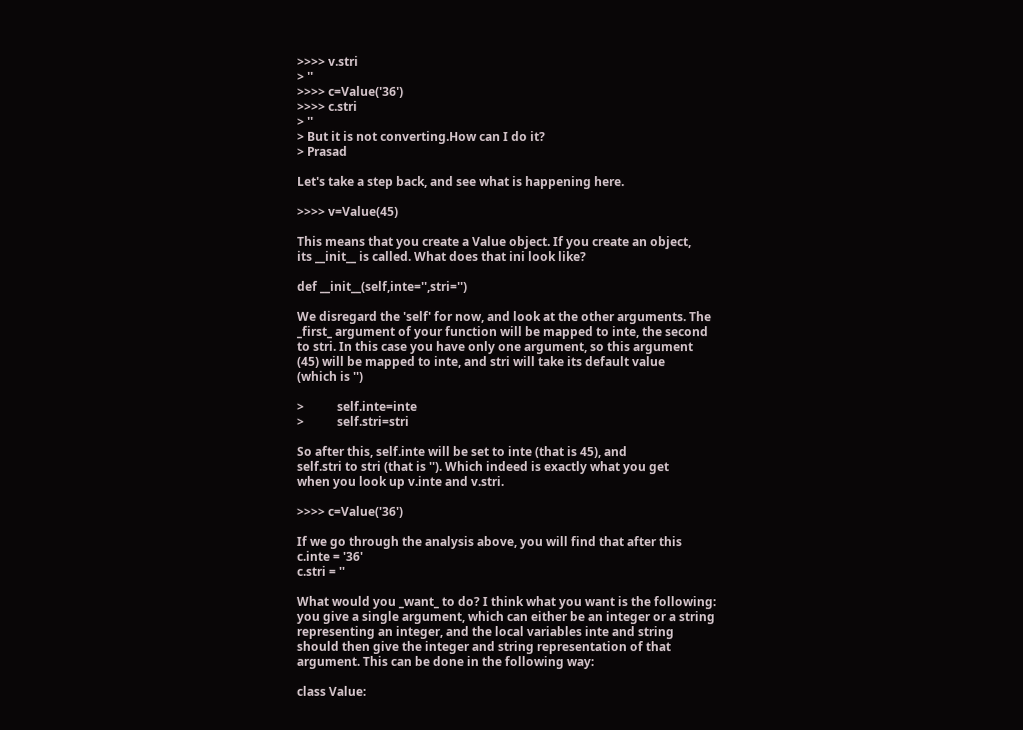>>>> v.stri
> ''
>>>> c=Value('36')
>>>> c.stri
> ''
> But it is not converting.How can I do it?
> Prasad

Let's take a step back, and see what is happening here.

>>>> v=Value(45)

This means that you create a Value object. If you create an object,
its __init__ is called. What does that ini look like?

def __init__(self,inte='',stri='')

We disregard the 'self' for now, and look at the other arguments. The
_first_ argument of your function will be mapped to inte, the second
to stri. In this case you have only one argument, so this argument
(45) will be mapped to inte, and stri will take its default value
(which is '')

>           self.inte=inte
>           self.stri=stri

So after this, self.inte will be set to inte (that is 45), and
self.stri to stri (that is ''). Which indeed is exactly what you get
when you look up v.inte and v.stri.

>>>> c=Value('36')

If we go through the analysis above, you will find that after this
c.inte = '36'
c.stri = ''

What would you _want_ to do? I think what you want is the following:
you give a single argument, which can either be an integer or a string
representing an integer, and the local variables inte and string
should then give the integer and string representation of that
argument. This can be done in the following way:

class Value: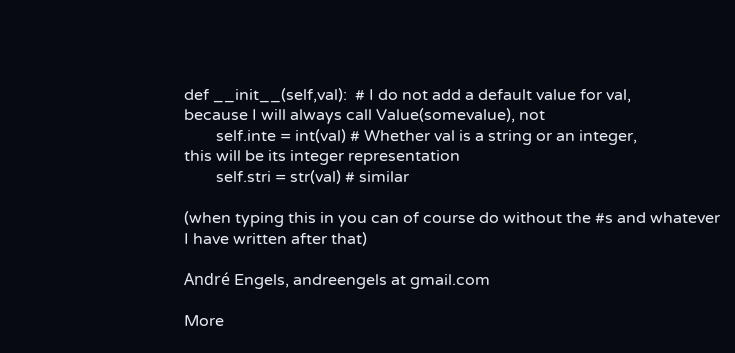def __init__(self,val):  # I do not add a default value for val,
because I will always call Value(somevalue), not
        self.inte = int(val) # Whether val is a string or an integer,
this will be its integer representation
        self.stri = str(val) # similar

(when typing this in you can of course do without the #s and whatever
I have written after that)

André Engels, andreengels at gmail.com

More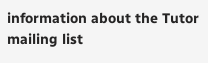information about the Tutor mailing list